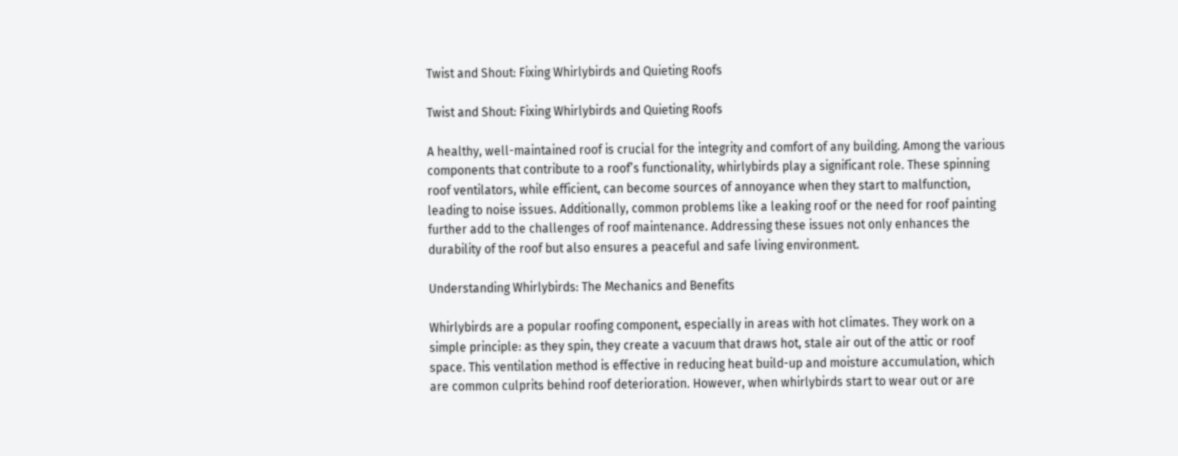Twist and Shout: Fixing Whirlybirds and Quieting Roofs

Twist and Shout: Fixing Whirlybirds and Quieting Roofs

A healthy, well-maintained roof is crucial for the integrity and comfort of any building. Among the various components that contribute to a roof’s functionality, whirlybirds play a significant role. These spinning roof ventilators, while efficient, can become sources of annoyance when they start to malfunction, leading to noise issues. Additionally, common problems like a leaking roof or the need for roof painting further add to the challenges of roof maintenance. Addressing these issues not only enhances the durability of the roof but also ensures a peaceful and safe living environment.

Understanding Whirlybirds: The Mechanics and Benefits

Whirlybirds are a popular roofing component, especially in areas with hot climates. They work on a simple principle: as they spin, they create a vacuum that draws hot, stale air out of the attic or roof space. This ventilation method is effective in reducing heat build-up and moisture accumulation, which are common culprits behind roof deterioration. However, when whirlybirds start to wear out or are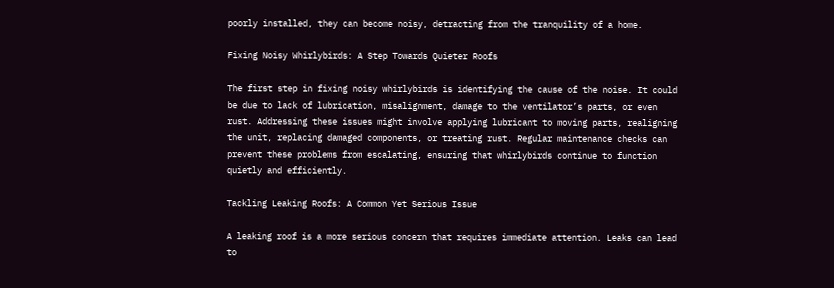poorly installed, they can become noisy, detracting from the tranquility of a home.

Fixing Noisy Whirlybirds: A Step Towards Quieter Roofs

The first step in fixing noisy whirlybirds is identifying the cause of the noise. It could be due to lack of lubrication, misalignment, damage to the ventilator’s parts, or even rust. Addressing these issues might involve applying lubricant to moving parts, realigning the unit, replacing damaged components, or treating rust. Regular maintenance checks can prevent these problems from escalating, ensuring that whirlybirds continue to function quietly and efficiently.

Tackling Leaking Roofs: A Common Yet Serious Issue

A leaking roof is a more serious concern that requires immediate attention. Leaks can lead to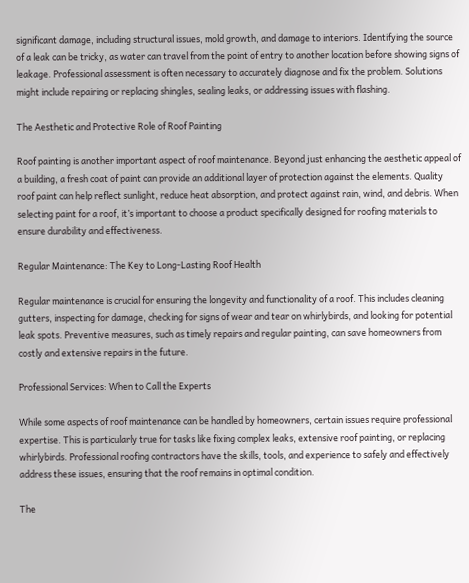significant damage, including structural issues, mold growth, and damage to interiors. Identifying the source of a leak can be tricky, as water can travel from the point of entry to another location before showing signs of leakage. Professional assessment is often necessary to accurately diagnose and fix the problem. Solutions might include repairing or replacing shingles, sealing leaks, or addressing issues with flashing.

The Aesthetic and Protective Role of Roof Painting

Roof painting is another important aspect of roof maintenance. Beyond just enhancing the aesthetic appeal of a building, a fresh coat of paint can provide an additional layer of protection against the elements. Quality roof paint can help reflect sunlight, reduce heat absorption, and protect against rain, wind, and debris. When selecting paint for a roof, it’s important to choose a product specifically designed for roofing materials to ensure durability and effectiveness.

Regular Maintenance: The Key to Long-Lasting Roof Health

Regular maintenance is crucial for ensuring the longevity and functionality of a roof. This includes cleaning gutters, inspecting for damage, checking for signs of wear and tear on whirlybirds, and looking for potential leak spots. Preventive measures, such as timely repairs and regular painting, can save homeowners from costly and extensive repairs in the future.

Professional Services: When to Call the Experts

While some aspects of roof maintenance can be handled by homeowners, certain issues require professional expertise. This is particularly true for tasks like fixing complex leaks, extensive roof painting, or replacing whirlybirds. Professional roofing contractors have the skills, tools, and experience to safely and effectively address these issues, ensuring that the roof remains in optimal condition.

The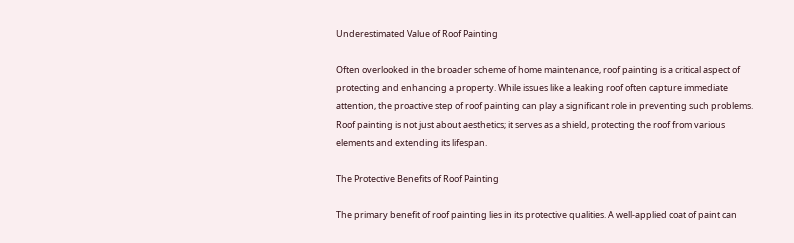Underestimated Value of Roof Painting

Often overlooked in the broader scheme of home maintenance, roof painting is a critical aspect of protecting and enhancing a property. While issues like a leaking roof often capture immediate attention, the proactive step of roof painting can play a significant role in preventing such problems. Roof painting is not just about aesthetics; it serves as a shield, protecting the roof from various elements and extending its lifespan.

The Protective Benefits of Roof Painting

The primary benefit of roof painting lies in its protective qualities. A well-applied coat of paint can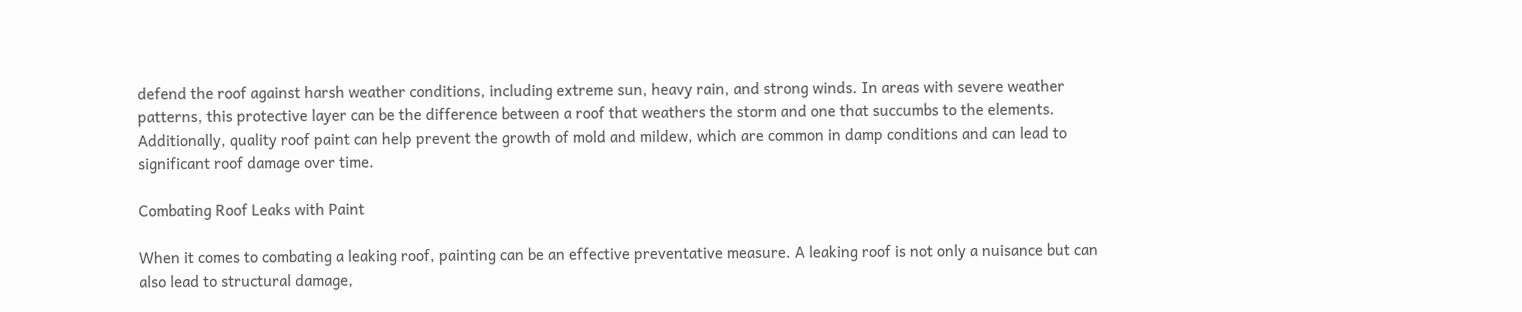defend the roof against harsh weather conditions, including extreme sun, heavy rain, and strong winds. In areas with severe weather patterns, this protective layer can be the difference between a roof that weathers the storm and one that succumbs to the elements. Additionally, quality roof paint can help prevent the growth of mold and mildew, which are common in damp conditions and can lead to significant roof damage over time.

Combating Roof Leaks with Paint

When it comes to combating a leaking roof, painting can be an effective preventative measure. A leaking roof is not only a nuisance but can also lead to structural damage,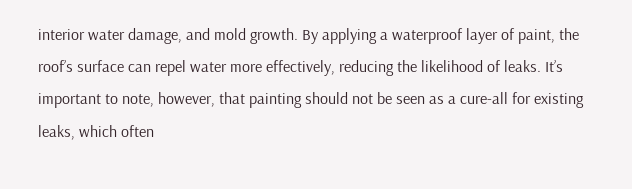interior water damage, and mold growth. By applying a waterproof layer of paint, the roof’s surface can repel water more effectively, reducing the likelihood of leaks. It’s important to note, however, that painting should not be seen as a cure-all for existing leaks, which often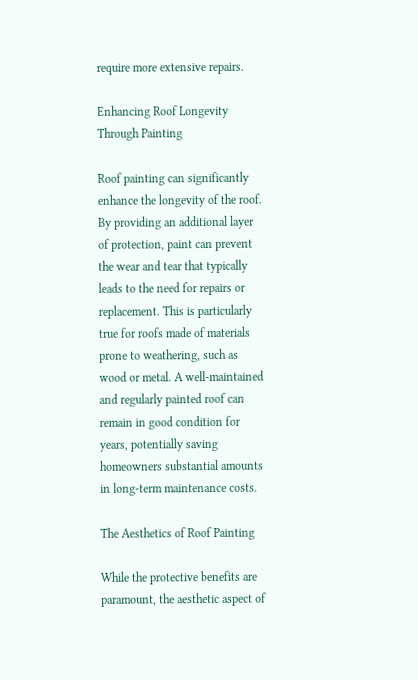require more extensive repairs.

Enhancing Roof Longevity Through Painting

Roof painting can significantly enhance the longevity of the roof. By providing an additional layer of protection, paint can prevent the wear and tear that typically leads to the need for repairs or replacement. This is particularly true for roofs made of materials prone to weathering, such as wood or metal. A well-maintained and regularly painted roof can remain in good condition for years, potentially saving homeowners substantial amounts in long-term maintenance costs.

The Aesthetics of Roof Painting

While the protective benefits are paramount, the aesthetic aspect of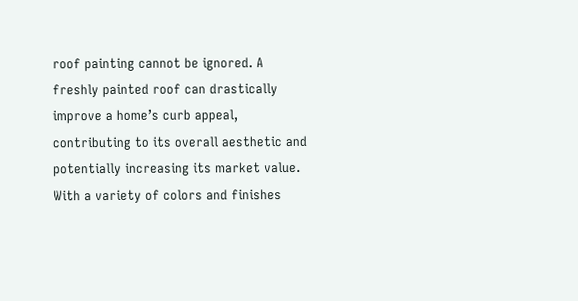roof painting cannot be ignored. A freshly painted roof can drastically improve a home’s curb appeal, contributing to its overall aesthetic and potentially increasing its market value. With a variety of colors and finishes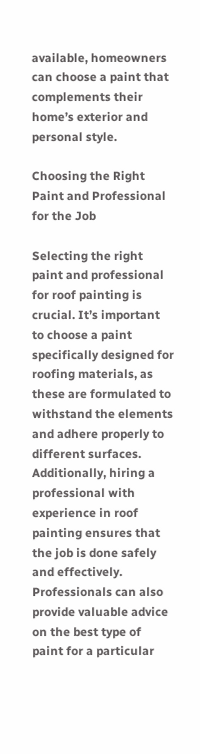available, homeowners can choose a paint that complements their home’s exterior and personal style.

Choosing the Right Paint and Professional for the Job

Selecting the right paint and professional for roof painting is crucial. It’s important to choose a paint specifically designed for roofing materials, as these are formulated to withstand the elements and adhere properly to different surfaces. Additionally, hiring a professional with experience in roof painting ensures that the job is done safely and effectively. Professionals can also provide valuable advice on the best type of paint for a particular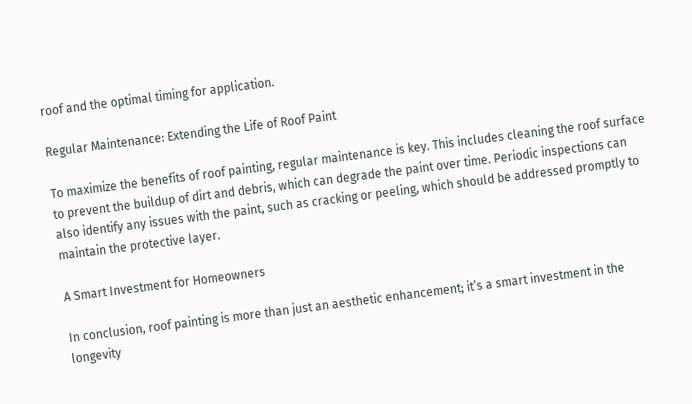roof and the optimal timing for application.

Regular Maintenance: Extending the Life of Roof Paint

To maximize the benefits of roof painting, regular maintenance is key. This includes cleaning the roof surface to prevent the buildup of dirt and debris, which can degrade the paint over time. Periodic inspections can also identify any issues with the paint, such as cracking or peeling, which should be addressed promptly to maintain the protective layer.

A Smart Investment for Homeowners

In conclusion, roof painting is more than just an aesthetic enhancement; it’s a smart investment in the longevity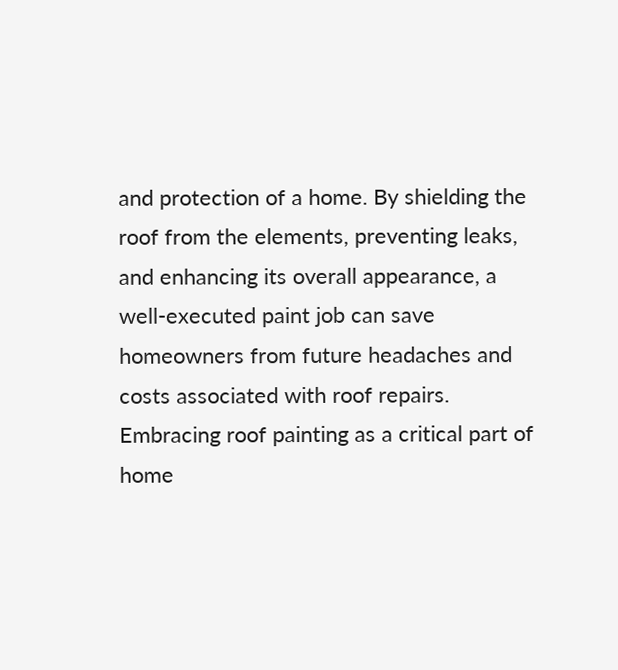and protection of a home. By shielding the roof from the elements, preventing leaks, and enhancing its overall appearance, a well-executed paint job can save homeowners from future headaches and costs associated with roof repairs. Embracing roof painting as a critical part of home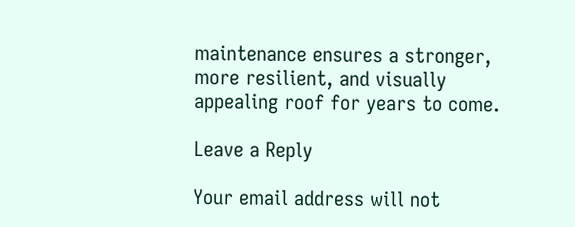maintenance ensures a stronger, more resilient, and visually appealing roof for years to come.

Leave a Reply

Your email address will not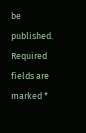be published. Required fields are marked *